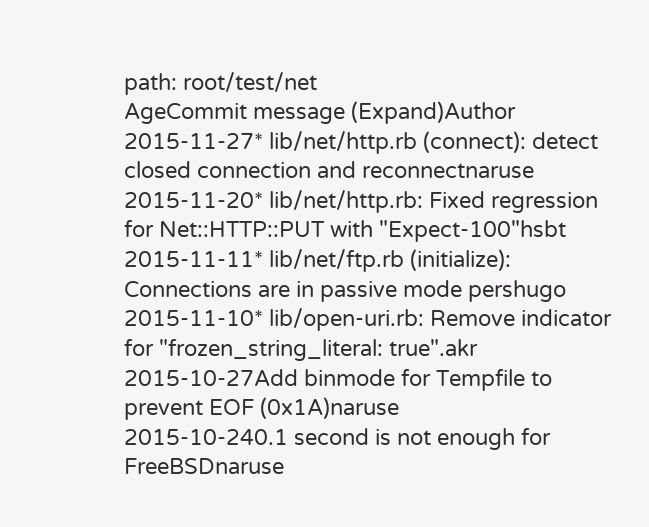path: root/test/net
AgeCommit message (Expand)Author
2015-11-27* lib/net/http.rb (connect): detect closed connection and reconnectnaruse
2015-11-20* lib/net/http.rb: Fixed regression for Net::HTTP::PUT with "Expect-100"hsbt
2015-11-11* lib/net/ftp.rb (initialize): Connections are in passive mode pershugo
2015-11-10* lib/open-uri.rb: Remove indicator for "frozen_string_literal: true".akr
2015-10-27Add binmode for Tempfile to prevent EOF (0x1A)naruse
2015-10-240.1 second is not enough for FreeBSDnaruse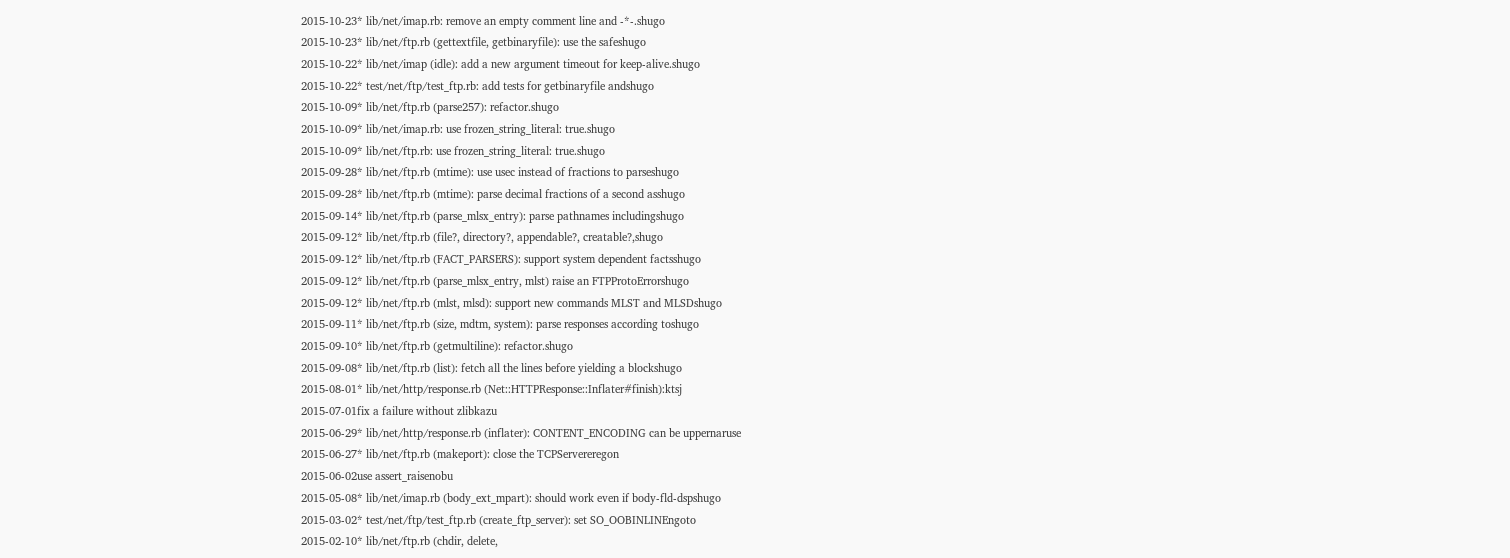2015-10-23* lib/net/imap.rb: remove an empty comment line and -*-.shugo
2015-10-23* lib/net/ftp.rb (gettextfile, getbinaryfile): use the safeshugo
2015-10-22* lib/net/imap (idle): add a new argument timeout for keep-alive.shugo
2015-10-22* test/net/ftp/test_ftp.rb: add tests for getbinaryfile andshugo
2015-10-09* lib/net/ftp.rb (parse257): refactor.shugo
2015-10-09* lib/net/imap.rb: use frozen_string_literal: true.shugo
2015-10-09* lib/net/ftp.rb: use frozen_string_literal: true.shugo
2015-09-28* lib/net/ftp.rb (mtime): use usec instead of fractions to parseshugo
2015-09-28* lib/net/ftp.rb (mtime): parse decimal fractions of a second asshugo
2015-09-14* lib/net/ftp.rb (parse_mlsx_entry): parse pathnames includingshugo
2015-09-12* lib/net/ftp.rb (file?, directory?, appendable?, creatable?,shugo
2015-09-12* lib/net/ftp.rb (FACT_PARSERS): support system dependent factsshugo
2015-09-12* lib/net/ftp.rb (parse_mlsx_entry, mlst) raise an FTPProtoErrorshugo
2015-09-12* lib/net/ftp.rb (mlst, mlsd): support new commands MLST and MLSDshugo
2015-09-11* lib/net/ftp.rb (size, mdtm, system): parse responses according toshugo
2015-09-10* lib/net/ftp.rb (getmultiline): refactor.shugo
2015-09-08* lib/net/ftp.rb (list): fetch all the lines before yielding a blockshugo
2015-08-01* lib/net/http/response.rb (Net::HTTPResponse::Inflater#finish):ktsj
2015-07-01fix a failure without zlibkazu
2015-06-29* lib/net/http/response.rb (inflater): CONTENT_ENCODING can be uppernaruse
2015-06-27* lib/net/ftp.rb (makeport): close the TCPServereregon
2015-06-02use assert_raisenobu
2015-05-08* lib/net/imap.rb (body_ext_mpart): should work even if body-fld-dspshugo
2015-03-02* test/net/ftp/test_ftp.rb (create_ftp_server): set SO_OOBINLINEngoto
2015-02-10* lib/net/ftp.rb (chdir, delete,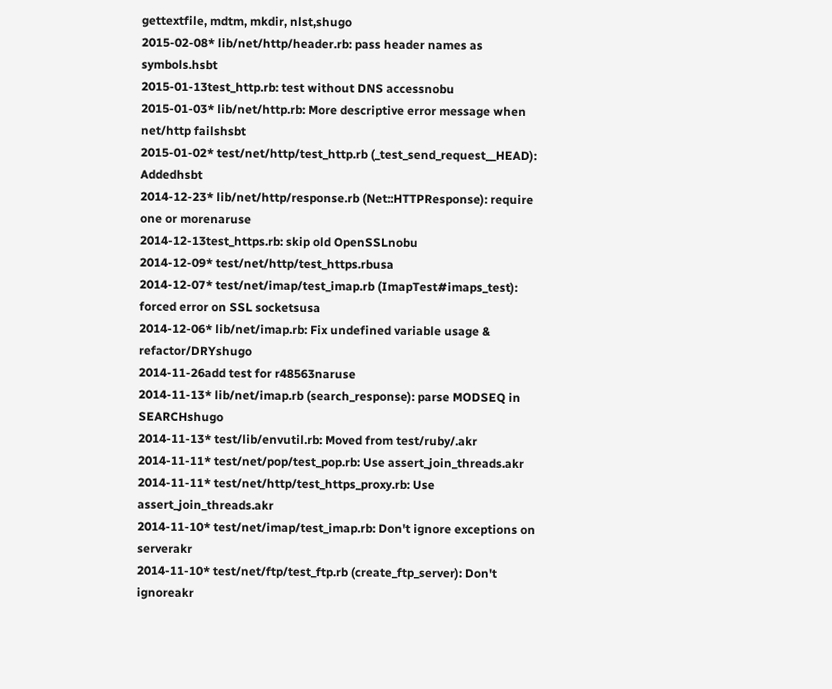gettextfile, mdtm, mkdir, nlst,shugo
2015-02-08* lib/net/http/header.rb: pass header names as symbols.hsbt
2015-01-13test_http.rb: test without DNS accessnobu
2015-01-03* lib/net/http.rb: More descriptive error message when net/http failshsbt
2015-01-02* test/net/http/test_http.rb (_test_send_request__HEAD): Addedhsbt
2014-12-23* lib/net/http/response.rb (Net::HTTPResponse): require one or morenaruse
2014-12-13test_https.rb: skip old OpenSSLnobu
2014-12-09* test/net/http/test_https.rbusa
2014-12-07* test/net/imap/test_imap.rb (ImapTest#imaps_test): forced error on SSL socketsusa
2014-12-06* lib/net/imap.rb: Fix undefined variable usage & refactor/DRYshugo
2014-11-26add test for r48563naruse
2014-11-13* lib/net/imap.rb (search_response): parse MODSEQ in SEARCHshugo
2014-11-13* test/lib/envutil.rb: Moved from test/ruby/.akr
2014-11-11* test/net/pop/test_pop.rb: Use assert_join_threads.akr
2014-11-11* test/net/http/test_https_proxy.rb: Use assert_join_threads.akr
2014-11-10* test/net/imap/test_imap.rb: Don't ignore exceptions on serverakr
2014-11-10* test/net/ftp/test_ftp.rb (create_ftp_server): Don't ignoreakr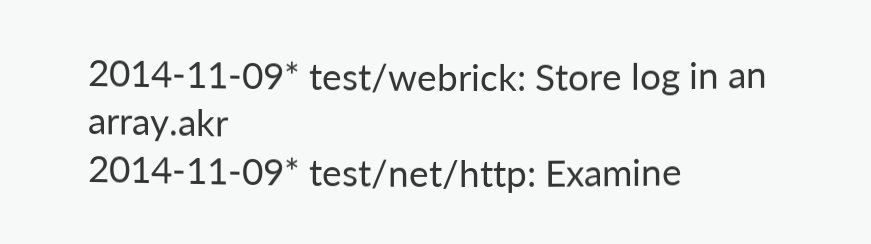2014-11-09* test/webrick: Store log in an array.akr
2014-11-09* test/net/http: Examine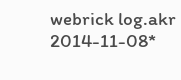webrick log.akr
2014-11-08*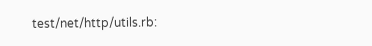test/net/http/utils.rb: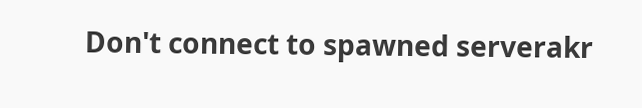Don't connect to spawned serverakr